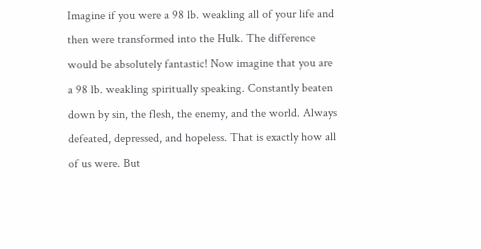Imagine if you were a 98 lb. weakling all of your life and then were transformed into the Hulk. The difference would be absolutely fantastic! Now imagine that you are a 98 lb. weakling spiritually speaking. Constantly beaten down by sin, the flesh, the enemy, and the world. Always defeated, depressed, and hopeless. That is exactly how all of us were. But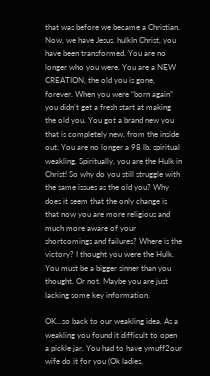that was before we became a Christian. Now, we have Jesus. hulkIn Christ, you have been transformed. You are no longer who you were. You are a NEW CREATION, the old you is gone, forever. When you were “born again” you didn’t get a fresh start at making the old you. You got a brand new you that is completely new, from the inside out. You are no longer a 98 lb. spiritual weakling. Spiritually, you are the Hulk in Christ! So why do you still struggle with the same issues as the old you? Why does it seem that the only change is that now you are more religious and much more aware of your shortcomings and failures? Where is the victory? I thought you were the Hulk. You must be a bigger sinner than you thought. Or not. Maybe you are just lacking some key information.

OK…so back to our weakling idea. As a weakling you found it difficult to open a pickle jar. You had to have ymuff2our wife do it for you (Ok ladies,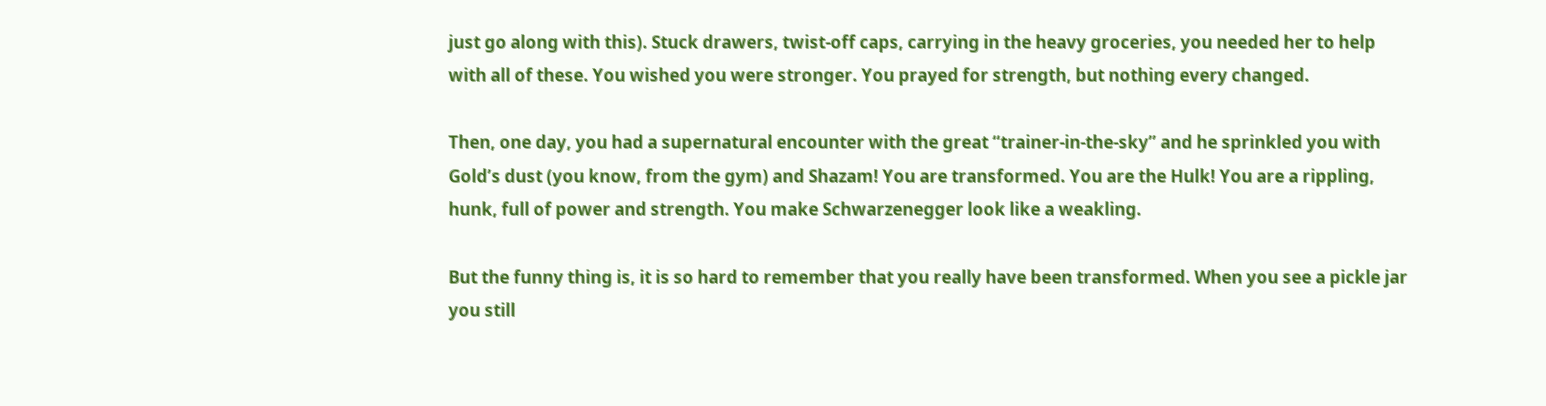just go along with this). Stuck drawers, twist-off caps, carrying in the heavy groceries, you needed her to help with all of these. You wished you were stronger. You prayed for strength, but nothing every changed.

Then, one day, you had a supernatural encounter with the great “trainer-in-the-sky” and he sprinkled you with Gold’s dust (you know, from the gym) and Shazam! You are transformed. You are the Hulk! You are a rippling, hunk, full of power and strength. You make Schwarzenegger look like a weakling.

But the funny thing is, it is so hard to remember that you really have been transformed. When you see a pickle jar you still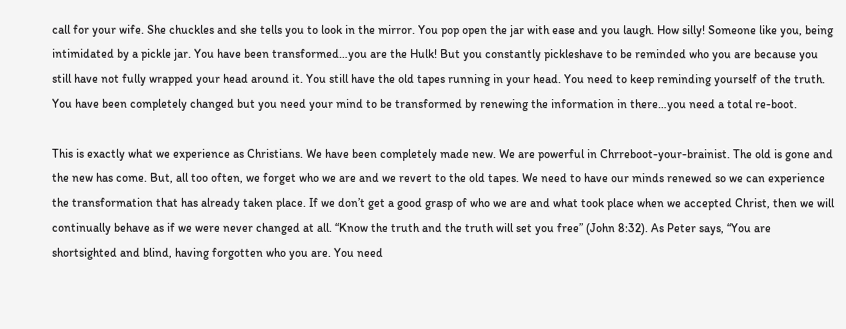call for your wife. She chuckles and she tells you to look in the mirror. You pop open the jar with ease and you laugh. How silly! Someone like you, being intimidated by a pickle jar. You have been transformed…you are the Hulk! But you constantly pickleshave to be reminded who you are because you still have not fully wrapped your head around it. You still have the old tapes running in your head. You need to keep reminding yourself of the truth. You have been completely changed but you need your mind to be transformed by renewing the information in there…you need a total re-boot.

This is exactly what we experience as Christians. We have been completely made new. We are powerful in Chrreboot-your-brainist. The old is gone and the new has come. But, all too often, we forget who we are and we revert to the old tapes. We need to have our minds renewed so we can experience the transformation that has already taken place. If we don’t get a good grasp of who we are and what took place when we accepted Christ, then we will continually behave as if we were never changed at all. “Know the truth and the truth will set you free” (John 8:32). As Peter says, “You are shortsighted and blind, having forgotten who you are. You need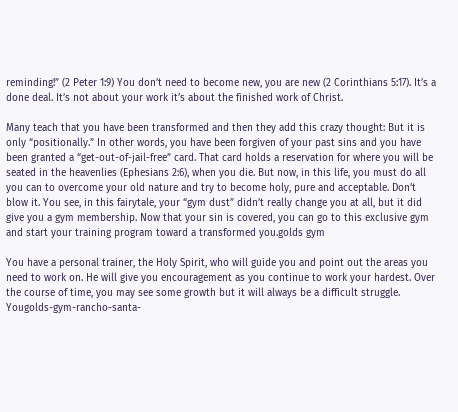reminding!” (2 Peter 1:9) You don’t need to become new, you are new (2 Corinthians 5:17). It’s a done deal. It’s not about your work it’s about the finished work of Christ.

Many teach that you have been transformed and then they add this crazy thought: But it is only “positionally.” In other words, you have been forgiven of your past sins and you have been granted a “get-out-of-jail-free” card. That card holds a reservation for where you will be seated in the heavenlies (Ephesians 2:6), when you die. But now, in this life, you must do all you can to overcome your old nature and try to become holy, pure and acceptable. Don’t blow it. You see, in this fairytale, your “gym dust” didn’t really change you at all, but it did give you a gym membership. Now that your sin is covered, you can go to this exclusive gym and start your training program toward a transformed you.golds gym

You have a personal trainer, the Holy Spirit, who will guide you and point out the areas you need to work on. He will give you encouragement as you continue to work your hardest. Over the course of time, you may see some growth but it will always be a difficult struggle. Yougolds-gym-rancho-santa-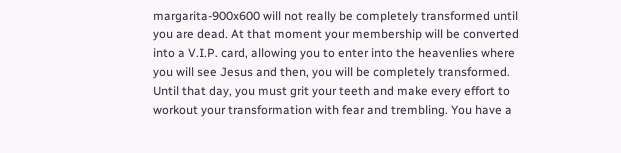margarita-900x600 will not really be completely transformed until you are dead. At that moment your membership will be converted into a V.I.P. card, allowing you to enter into the heavenlies where you will see Jesus and then, you will be completely transformed. Until that day, you must grit your teeth and make every effort to workout your transformation with fear and trembling. You have a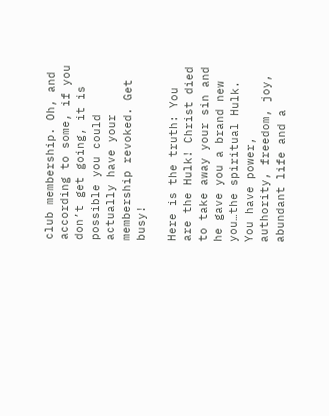club membership. Oh, and according to some, if you don’t get going, it is possible you could actually have your membership revoked. Get busy!

Here is the truth: You are the Hulk! Christ died to take away your sin and he gave you a brand new you…the spiritual Hulk. You have power, authority, freedom, joy, abundant life and a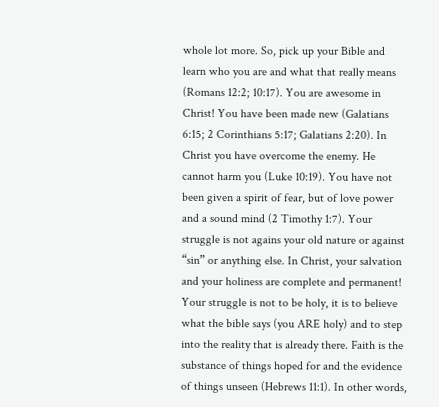whole lot more. So, pick up your Bible and learn who you are and what that really means (Romans 12:2; 10:17). You are awesome in Christ! You have been made new (Galatians 6:15; 2 Corinthians 5:17; Galatians 2:20). In Christ you have overcome the enemy. He cannot harm you (Luke 10:19). You have not been given a spirit of fear, but of love power and a sound mind (2 Timothy 1:7). Your struggle is not agains your old nature or against “sin” or anything else. In Christ, your salvation and your holiness are complete and permanent! Your struggle is not to be holy, it is to believe what the bible says (you ARE holy) and to step into the reality that is already there. Faith is the substance of things hoped for and the evidence of things unseen (Hebrews 11:1). In other words,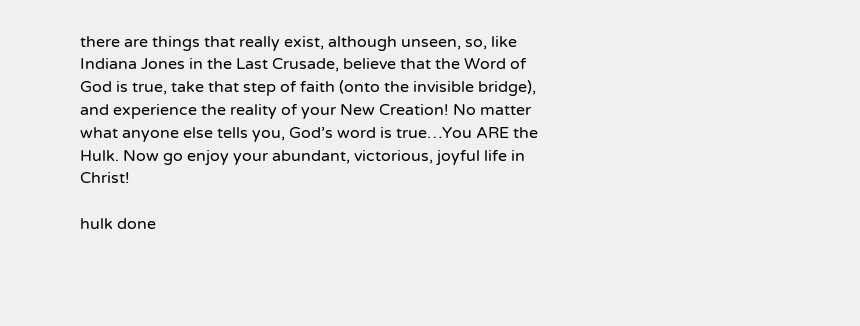there are things that really exist, although unseen, so, like Indiana Jones in the Last Crusade, believe that the Word of God is true, take that step of faith (onto the invisible bridge), and experience the reality of your New Creation! No matter what anyone else tells you, God’s word is true…You ARE the Hulk. Now go enjoy your abundant, victorious, joyful life in Christ!

hulk done